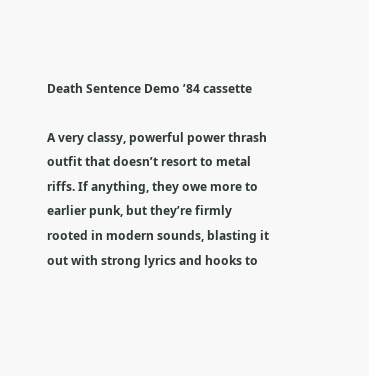Death Sentence Demo ’84 cassette

A very classy, powerful power thrash outfit that doesn’t resort to metal riffs. If anything, they owe more to earlier punk, but they’re firmly rooted in modern sounds, blasting it out with strong lyrics and hooks to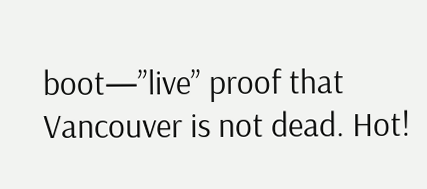boot—”live” proof that Vancouver is not dead. Hot!